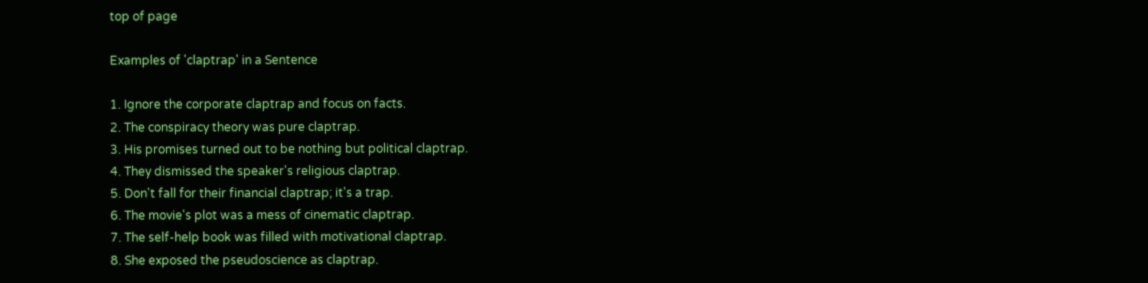top of page

Examples of 'claptrap' in a Sentence

1. Ignore the corporate claptrap and focus on facts.
2. The conspiracy theory was pure claptrap.
3. His promises turned out to be nothing but political claptrap.
4. They dismissed the speaker's religious claptrap.
5. Don't fall for their financial claptrap; it's a trap.
6. The movie's plot was a mess of cinematic claptrap.
7. The self-help book was filled with motivational claptrap.
8. She exposed the pseudoscience as claptrap.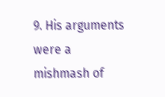9. His arguments were a mishmash of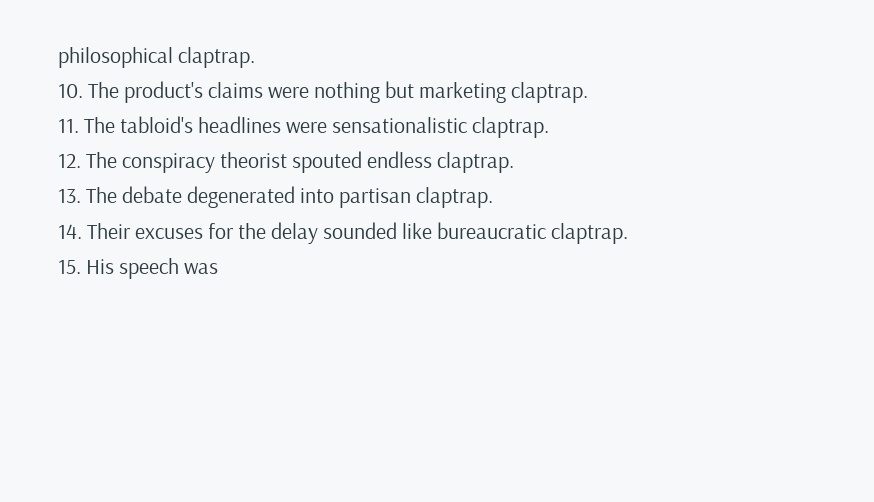philosophical claptrap.
10. The product's claims were nothing but marketing claptrap.
11. The tabloid's headlines were sensationalistic claptrap.
12. The conspiracy theorist spouted endless claptrap.
13. The debate degenerated into partisan claptrap.
14. Their excuses for the delay sounded like bureaucratic claptrap.
15. His speech was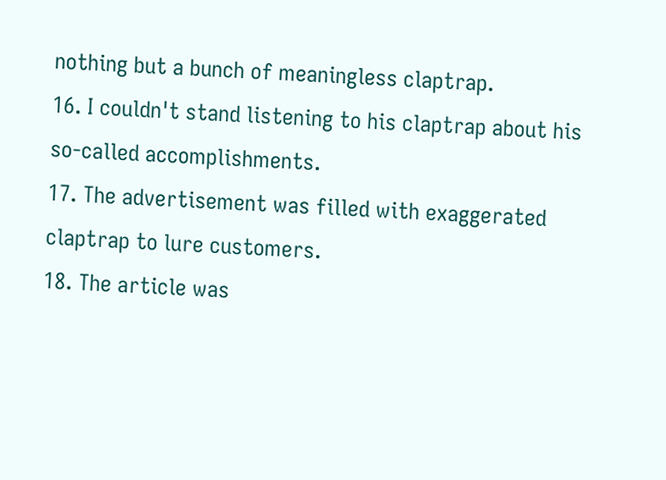nothing but a bunch of meaningless claptrap.
16. I couldn't stand listening to his claptrap about his so-called accomplishments.
17. The advertisement was filled with exaggerated claptrap to lure customers.
18. The article was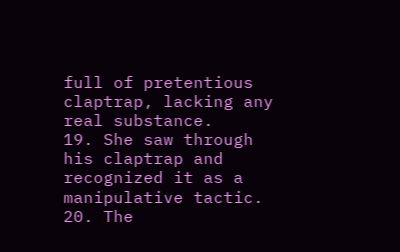full of pretentious claptrap, lacking any real substance.
19. She saw through his claptrap and recognized it as a manipulative tactic.
20. The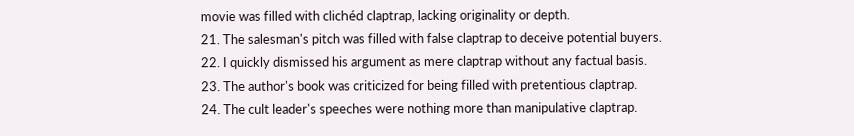movie was filled with clichéd claptrap, lacking originality or depth.
21. The salesman's pitch was filled with false claptrap to deceive potential buyers.
22. I quickly dismissed his argument as mere claptrap without any factual basis.
23. The author's book was criticized for being filled with pretentious claptrap.
24. The cult leader's speeches were nothing more than manipulative claptrap.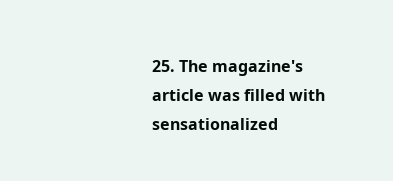25. The magazine's article was filled with sensationalized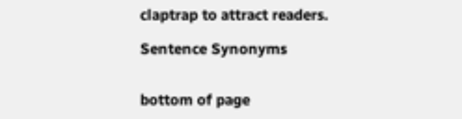claptrap to attract readers.

Sentence Synonyms


bottom of page